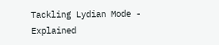Tackling Lydian Mode - Explained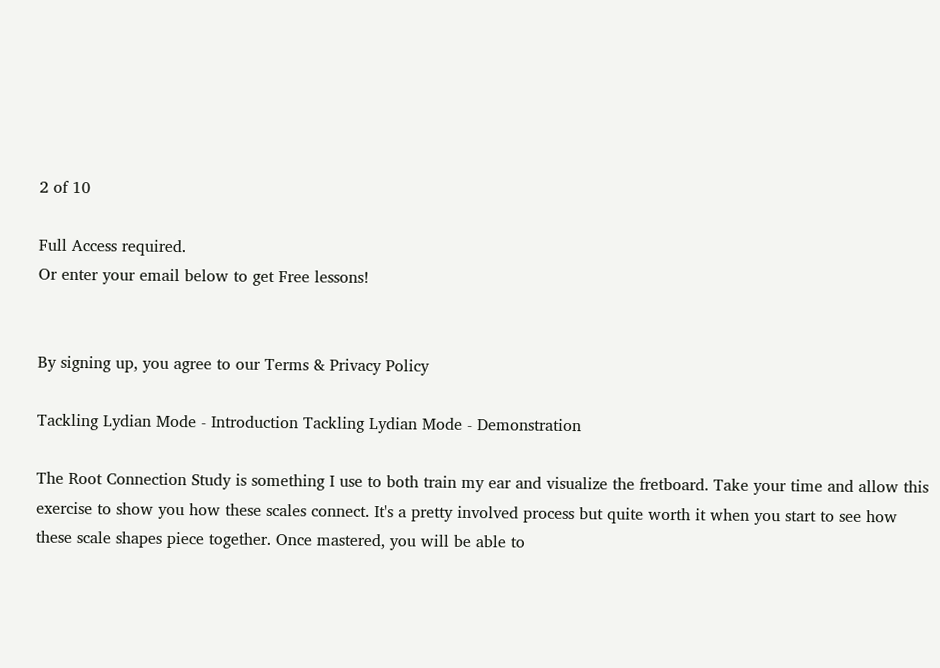2 of 10

Full Access required.
Or enter your email below to get Free lessons!


By signing up, you agree to our Terms & Privacy Policy

Tackling Lydian Mode - Introduction Tackling Lydian Mode - Demonstration

The Root Connection Study is something I use to both train my ear and visualize the fretboard. Take your time and allow this exercise to show you how these scales connect. It's a pretty involved process but quite worth it when you start to see how these scale shapes piece together. Once mastered, you will be able to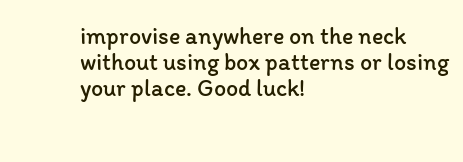improvise anywhere on the neck without using box patterns or losing your place. Good luck!